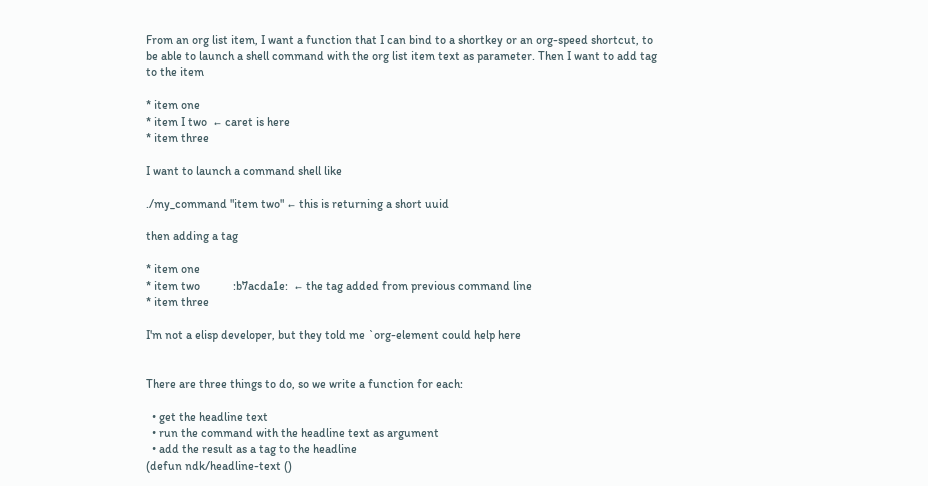From an org list item, I want a function that I can bind to a shortkey or an org-speed shortcut, to be able to launch a shell command with the org list item text as parameter. Then I want to add tag to the item

* item one
* item I two  ← caret is here
* item three

I want to launch a command shell like

./my_command "item two" ← this is returning a short uuid

then adding a tag

* item one
* item two           :b7acda1e:  ← the tag added from previous command line
* item three

I'm not a elisp developer, but they told me `org-element could help here


There are three things to do, so we write a function for each:

  • get the headline text
  • run the command with the headline text as argument
  • add the result as a tag to the headline
(defun ndk/headline-text ()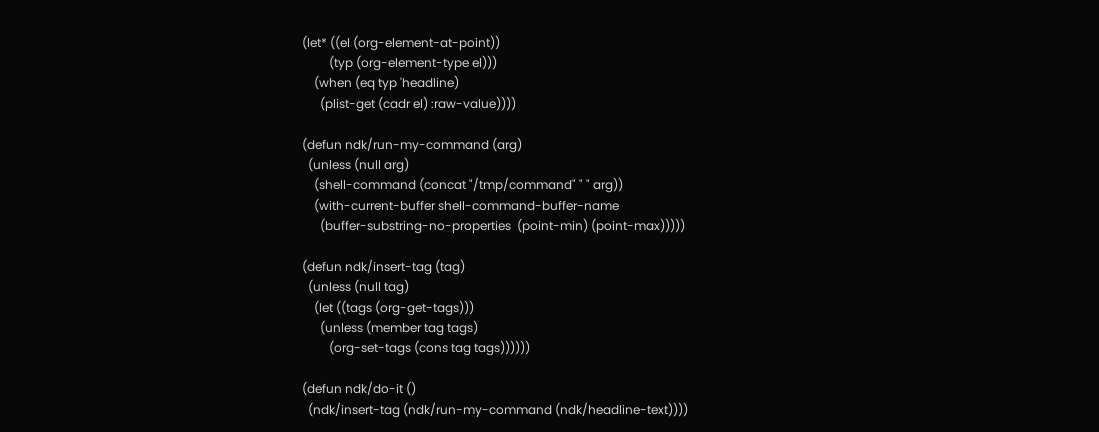(let* ((el (org-element-at-point))
         (typ (org-element-type el)))
    (when (eq typ 'headline)
      (plist-get (cadr el) :raw-value))))

(defun ndk/run-my-command (arg)
  (unless (null arg)
    (shell-command (concat "/tmp/command" " " arg))
    (with-current-buffer shell-command-buffer-name
      (buffer-substring-no-properties  (point-min) (point-max)))))

(defun ndk/insert-tag (tag)
  (unless (null tag)
    (let ((tags (org-get-tags)))
      (unless (member tag tags)
         (org-set-tags (cons tag tags))))))

(defun ndk/do-it ()
  (ndk/insert-tag (ndk/run-my-command (ndk/headline-text))))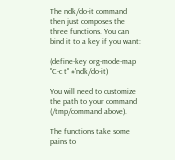The ndk/do-it command then just composes the three functions. You can bind it to a key if you want:

(define-key org-mode-map "C-c t" #'ndk/do-it)

You will need to customize the path to your command (/tmp/command above).

The functions take some pains to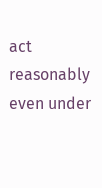act reasonably even under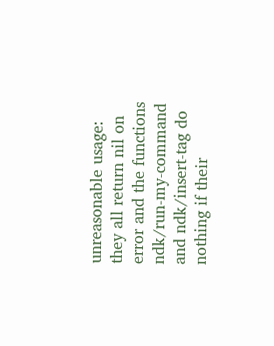unreasonable usage: they all return nil on error and the functions ndk/run-my-command and ndk/insert-tag do nothing if their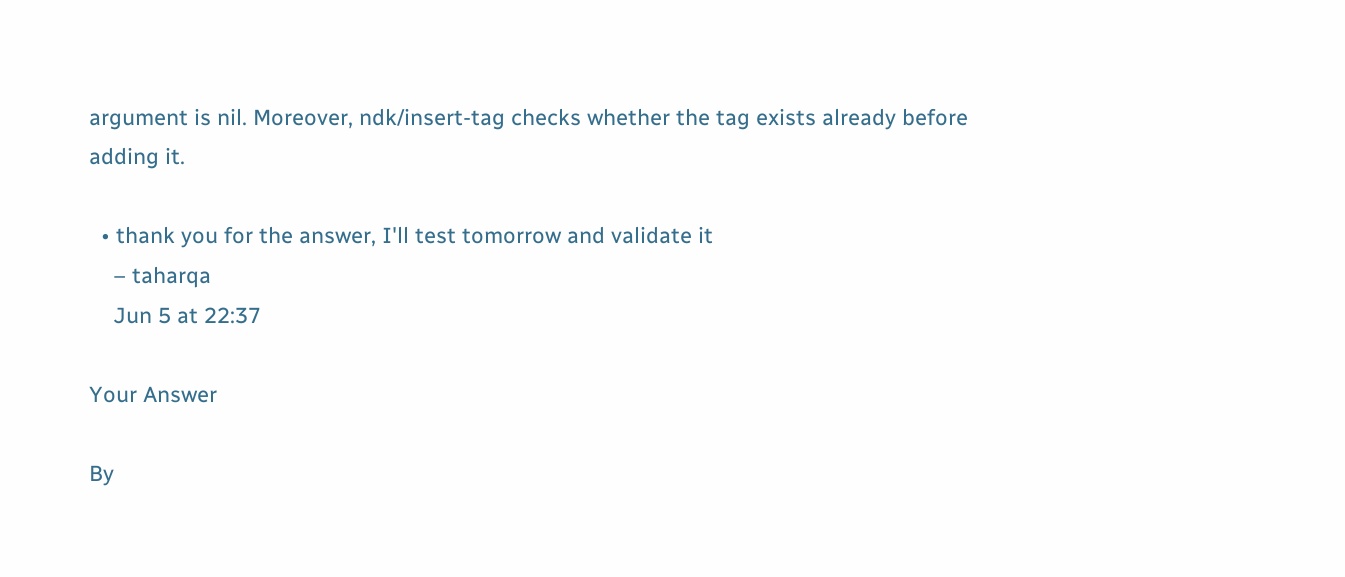argument is nil. Moreover, ndk/insert-tag checks whether the tag exists already before adding it.

  • thank you for the answer, I'll test tomorrow and validate it
    – taharqa
    Jun 5 at 22:37

Your Answer

By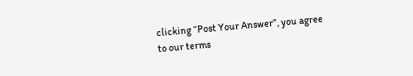clicking “Post Your Answer”, you agree to our terms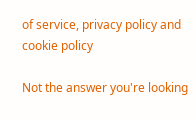of service, privacy policy and cookie policy

Not the answer you're looking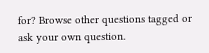for? Browse other questions tagged or ask your own question.